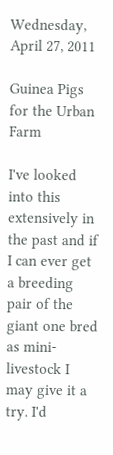Wednesday, April 27, 2011

Guinea Pigs for the Urban Farm

I've looked into this extensively in the past and if I can ever get a breeding pair of the giant one bred as mini-livestock I may give it a try. I'd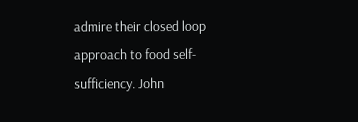admire their closed loop approach to food self-sufficiency. John